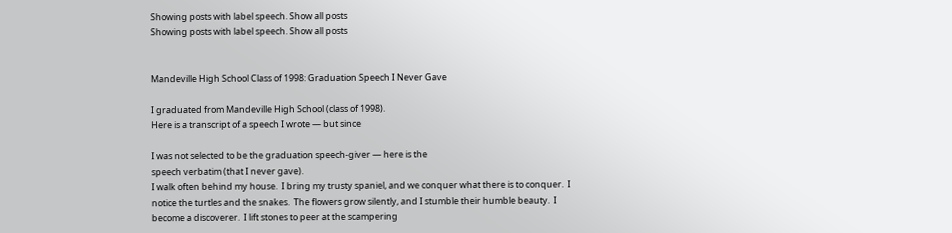Showing posts with label speech. Show all posts
Showing posts with label speech. Show all posts


Mandeville High School Class of 1998: Graduation Speech I Never Gave

I graduated from Mandeville High School (class of 1998).
Here is a transcript of a speech I wrote — but since

I was not selected to be the graduation speech-giver — here is the
speech verbatim (that I never gave).
I walk often behind my house.  I bring my trusty spaniel, and we conquer what there is to conquer.  I notice the turtles and the snakes.  The flowers grow silently, and I stumble their humble beauty.  I become a discoverer.  I lift stones to peer at the scampering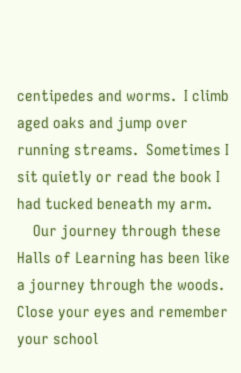centipedes and worms.  I climb aged oaks and jump over running streams.  Sometimes I sit quietly or read the book I had tucked beneath my arm.
    Our journey through these Halls of Learning has been like a journey through the woods.  Close your eyes and remember your school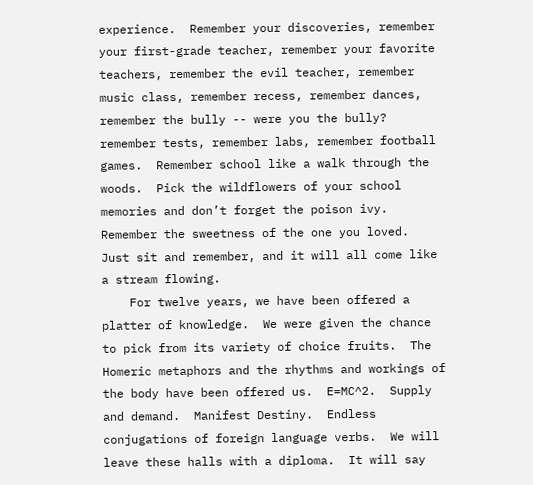experience.  Remember your discoveries, remember your first-grade teacher, remember your favorite teachers, remember the evil teacher, remember music class, remember recess, remember dances, remember the bully -- were you the bully?  remember tests, remember labs, remember football games.  Remember school like a walk through the woods.  Pick the wildflowers of your school memories and don’t forget the poison ivy.  Remember the sweetness of the one you loved.  Just sit and remember, and it will all come like a stream flowing.
    For twelve years, we have been offered a platter of knowledge.  We were given the chance to pick from its variety of choice fruits.  The Homeric metaphors and the rhythms and workings of the body have been offered us.  E=MC^2.  Supply and demand.  Manifest Destiny.  Endless conjugations of foreign language verbs.  We will leave these halls with a diploma.  It will say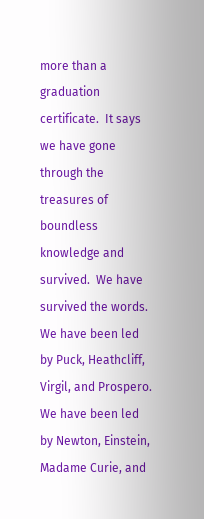more than a graduation certificate.  It says we have gone through the treasures of boundless knowledge and survived.  We have survived the words.  We have been led by Puck, Heathcliff, Virgil, and Prospero.  We have been led by Newton, Einstein, Madame Curie, and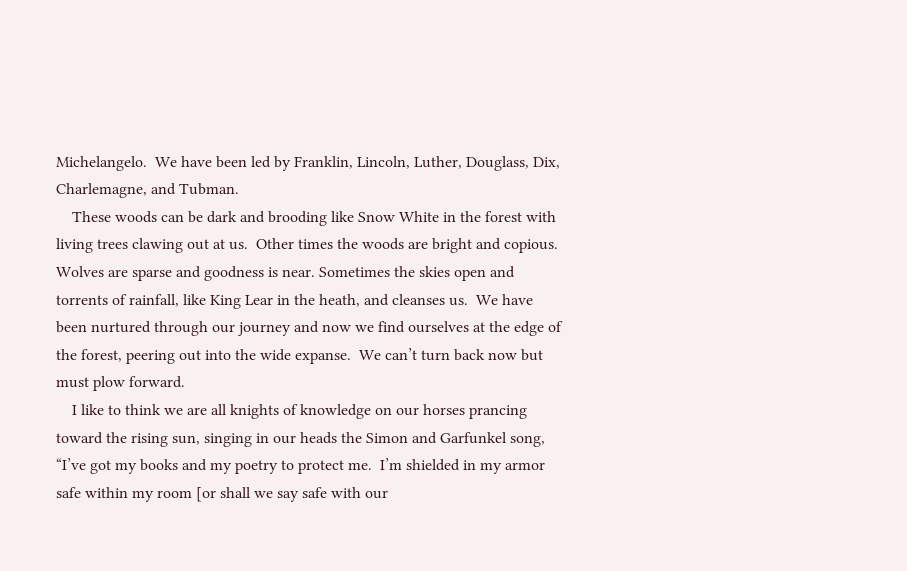Michelangelo.  We have been led by Franklin, Lincoln, Luther, Douglass, Dix, Charlemagne, and Tubman.
    These woods can be dark and brooding like Snow White in the forest with living trees clawing out at us.  Other times the woods are bright and copious.  Wolves are sparse and goodness is near. Sometimes the skies open and torrents of rainfall, like King Lear in the heath, and cleanses us.  We have been nurtured through our journey and now we find ourselves at the edge of the forest, peering out into the wide expanse.  We can’t turn back now but must plow forward.
    I like to think we are all knights of knowledge on our horses prancing toward the rising sun, singing in our heads the Simon and Garfunkel song, “I’ve got my books and my poetry to protect me.  I’m shielded in my armor  safe within my room [or shall we say safe with our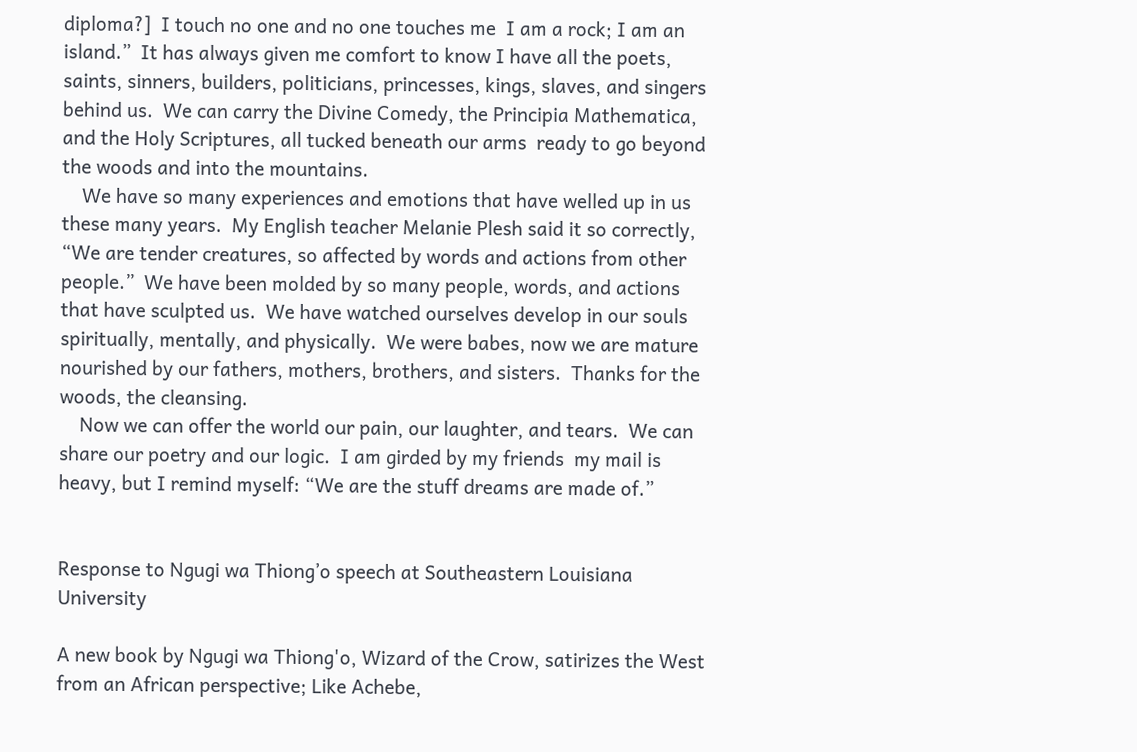diploma?]  I touch no one and no one touches me  I am a rock; I am an island.”  It has always given me comfort to know I have all the poets, saints, sinners, builders, politicians, princesses, kings, slaves, and singers behind us.  We can carry the Divine Comedy, the Principia Mathematica, and the Holy Scriptures, all tucked beneath our arms  ready to go beyond the woods and into the mountains.
    We have so many experiences and emotions that have welled up in us these many years.  My English teacher Melanie Plesh said it so correctly, “We are tender creatures, so affected by words and actions from other people.”  We have been molded by so many people, words, and actions that have sculpted us.  We have watched ourselves develop in our souls spiritually, mentally, and physically.  We were babes, now we are mature  nourished by our fathers, mothers, brothers, and sisters.  Thanks for the woods, the cleansing.
    Now we can offer the world our pain, our laughter, and tears.  We can share our poetry and our logic.  I am girded by my friends  my mail is heavy, but I remind myself: “We are the stuff dreams are made of.”


Response to Ngugi wa Thiong’o speech at Southeastern Louisiana University

A new book by Ngugi wa Thiong'o, Wizard of the Crow, satirizes the West from an African perspective; Like Achebe,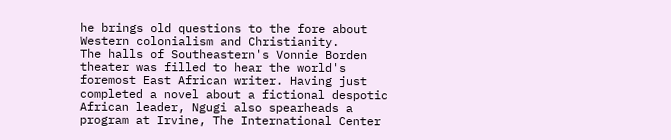he brings old questions to the fore about Western colonialism and Christianity.
The halls of Southeastern's Vonnie Borden theater was filled to hear the world's foremost East African writer. Having just completed a novel about a fictional despotic African leader, Ngugi also spearheads a program at Irvine, The International Center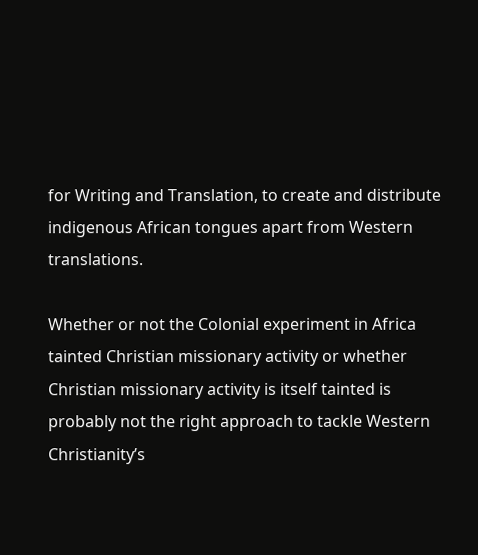for Writing and Translation, to create and distribute indigenous African tongues apart from Western translations.

Whether or not the Colonial experiment in Africa tainted Christian missionary activity or whether Christian missionary activity is itself tainted is probably not the right approach to tackle Western Christianity’s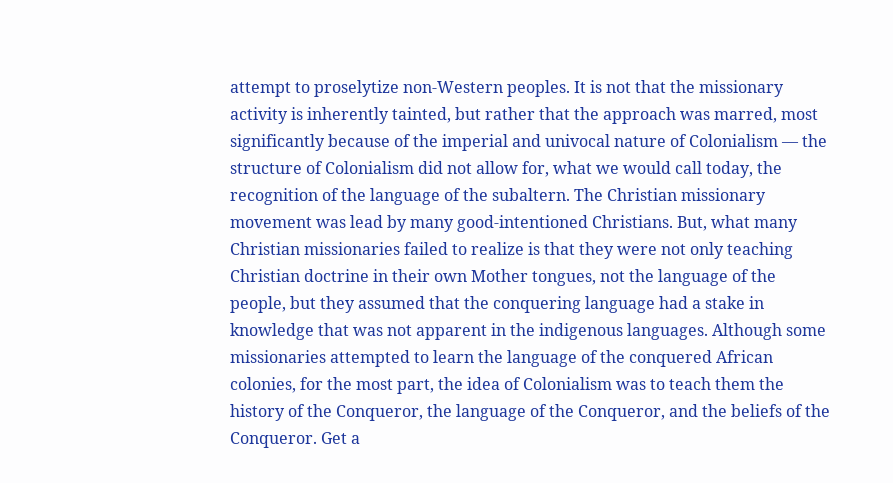attempt to proselytize non-Western peoples. It is not that the missionary activity is inherently tainted, but rather that the approach was marred, most significantly because of the imperial and univocal nature of Colonialism — the structure of Colonialism did not allow for, what we would call today, the recognition of the language of the subaltern. The Christian missionary movement was lead by many good-intentioned Christians. But, what many Christian missionaries failed to realize is that they were not only teaching Christian doctrine in their own Mother tongues, not the language of the people, but they assumed that the conquering language had a stake in knowledge that was not apparent in the indigenous languages. Although some missionaries attempted to learn the language of the conquered African colonies, for the most part, the idea of Colonialism was to teach them the history of the Conqueror, the language of the Conqueror, and the beliefs of the Conqueror. Get a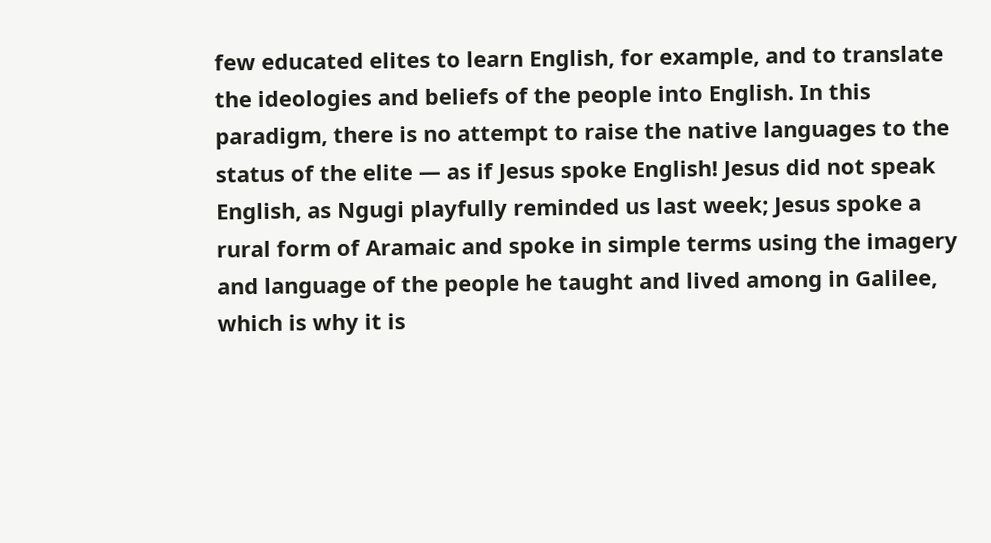few educated elites to learn English, for example, and to translate the ideologies and beliefs of the people into English. In this paradigm, there is no attempt to raise the native languages to the status of the elite — as if Jesus spoke English! Jesus did not speak English, as Ngugi playfully reminded us last week; Jesus spoke a rural form of Aramaic and spoke in simple terms using the imagery and language of the people he taught and lived among in Galilee, which is why it is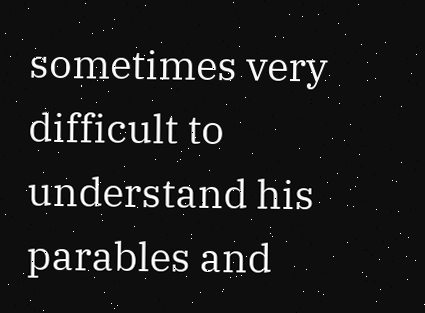sometimes very difficult to understand his parables and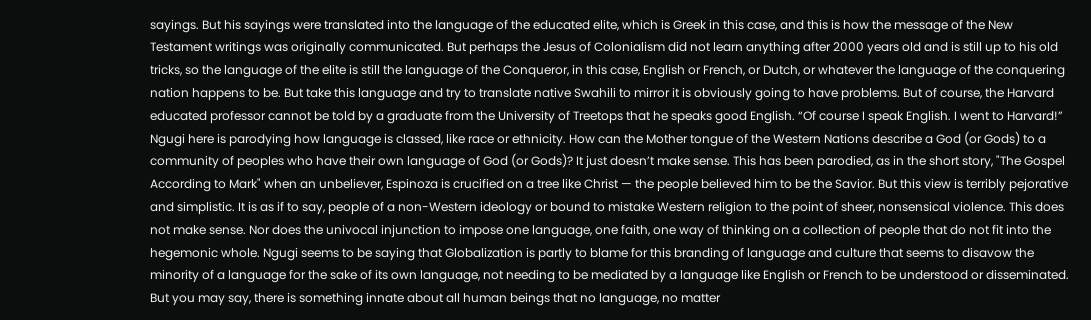sayings. But his sayings were translated into the language of the educated elite, which is Greek in this case, and this is how the message of the New Testament writings was originally communicated. But perhaps the Jesus of Colonialism did not learn anything after 2000 years old and is still up to his old tricks, so the language of the elite is still the language of the Conqueror, in this case, English or French, or Dutch, or whatever the language of the conquering nation happens to be. But take this language and try to translate native Swahili to mirror it is obviously going to have problems. But of course, the Harvard educated professor cannot be told by a graduate from the University of Treetops that he speaks good English. “Of course I speak English. I went to Harvard!” Ngugi here is parodying how language is classed, like race or ethnicity. How can the Mother tongue of the Western Nations describe a God (or Gods) to a community of peoples who have their own language of God (or Gods)? It just doesn’t make sense. This has been parodied, as in the short story, "The Gospel According to Mark" when an unbeliever, Espinoza is crucified on a tree like Christ — the people believed him to be the Savior. But this view is terribly pejorative and simplistic. It is as if to say, people of a non-Western ideology or bound to mistake Western religion to the point of sheer, nonsensical violence. This does not make sense. Nor does the univocal injunction to impose one language, one faith, one way of thinking on a collection of people that do not fit into the hegemonic whole. Ngugi seems to be saying that Globalization is partly to blame for this branding of language and culture that seems to disavow the minority of a language for the sake of its own language, not needing to be mediated by a language like English or French to be understood or disseminated. But you may say, there is something innate about all human beings that no language, no matter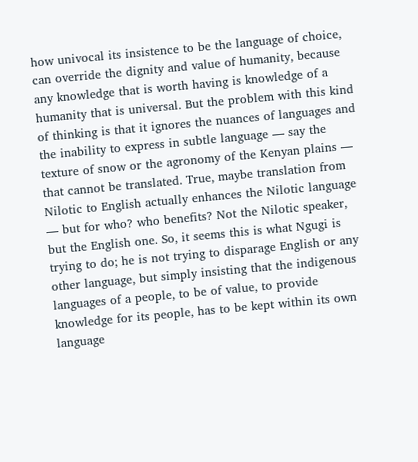how univocal its insistence to be the language of choice, can override the dignity and value of humanity, because any knowledge that is worth having is knowledge of a humanity that is universal. But the problem with this kind of thinking is that it ignores the nuances of languages and the inability to express in subtle language — say the texture of snow or the agronomy of the Kenyan plains — that cannot be translated. True, maybe translation from Nilotic to English actually enhances the Nilotic language — but for who? who benefits? Not the Nilotic speaker, but the English one. So, it seems this is what Ngugi is trying to do; he is not trying to disparage English or any other language, but simply insisting that the indigenous languages of a people, to be of value, to provide knowledge for its people, has to be kept within its own language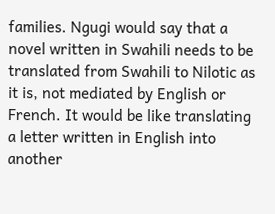families. Ngugi would say that a novel written in Swahili needs to be translated from Swahili to Nilotic as it is, not mediated by English or French. It would be like translating a letter written in English into another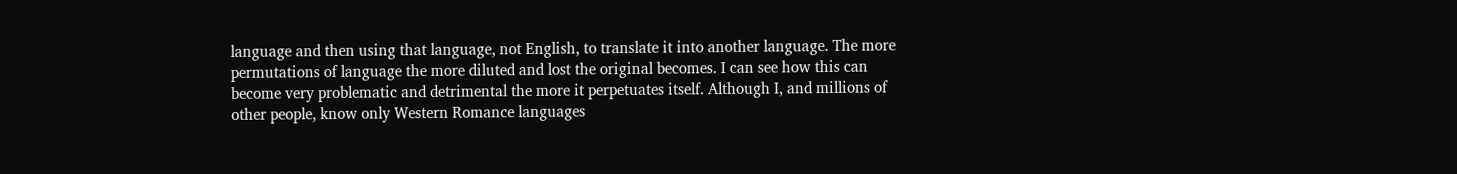language and then using that language, not English, to translate it into another language. The more permutations of language the more diluted and lost the original becomes. I can see how this can become very problematic and detrimental the more it perpetuates itself. Although I, and millions of other people, know only Western Romance languages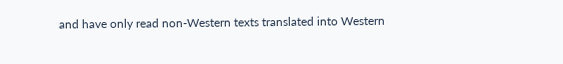and have only read non-Western texts translated into Western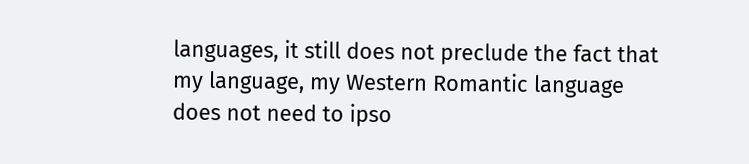languages, it still does not preclude the fact that my language, my Western Romantic language does not need to ipso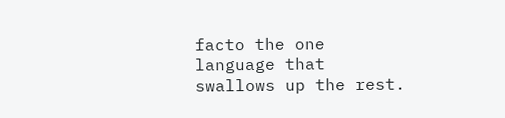facto the one language that swallows up the rest.